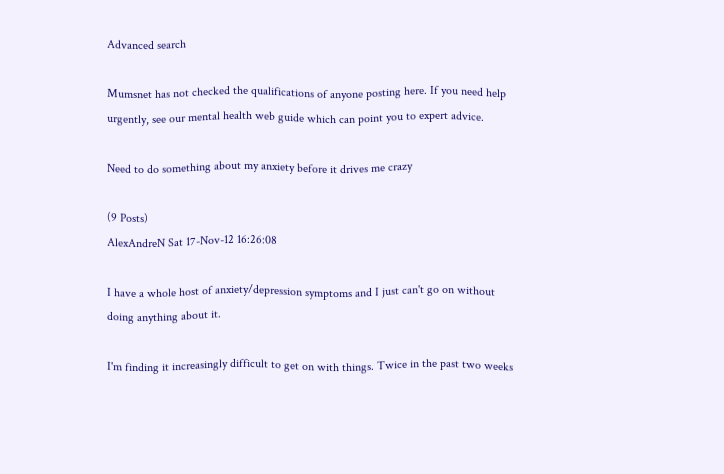Advanced search

Mumsnet has not checked the qualifications of anyone posting here. If you need help urgently, see our mental health web guide which can point you to expert advice.

Need to do something about my anxiety before it drives me crazy

(9 Posts)
AlexAndreN Sat 17-Nov-12 16:26:08

I have a whole host of anxiety/depression symptoms and I just can't go on without doing anything about it.

I'm finding it increasingly difficult to get on with things. Twice in the past two weeks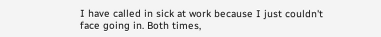I have called in sick at work because I just couldn't face going in. Both times,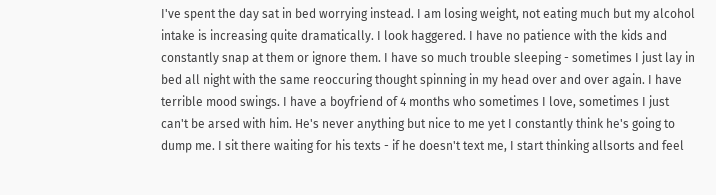I've spent the day sat in bed worrying instead. I am losing weight, not eating much but my alcohol intake is increasing quite dramatically. I look haggered. I have no patience with the kids and constantly snap at them or ignore them. I have so much trouble sleeping - sometimes I just lay in bed all night with the same reoccuring thought spinning in my head over and over again. I have terrible mood swings. I have a boyfriend of 4 months who sometimes I love, sometimes I just can't be arsed with him. He's never anything but nice to me yet I constantly think he's going to dump me. I sit there waiting for his texts - if he doesn't text me, I start thinking allsorts and feel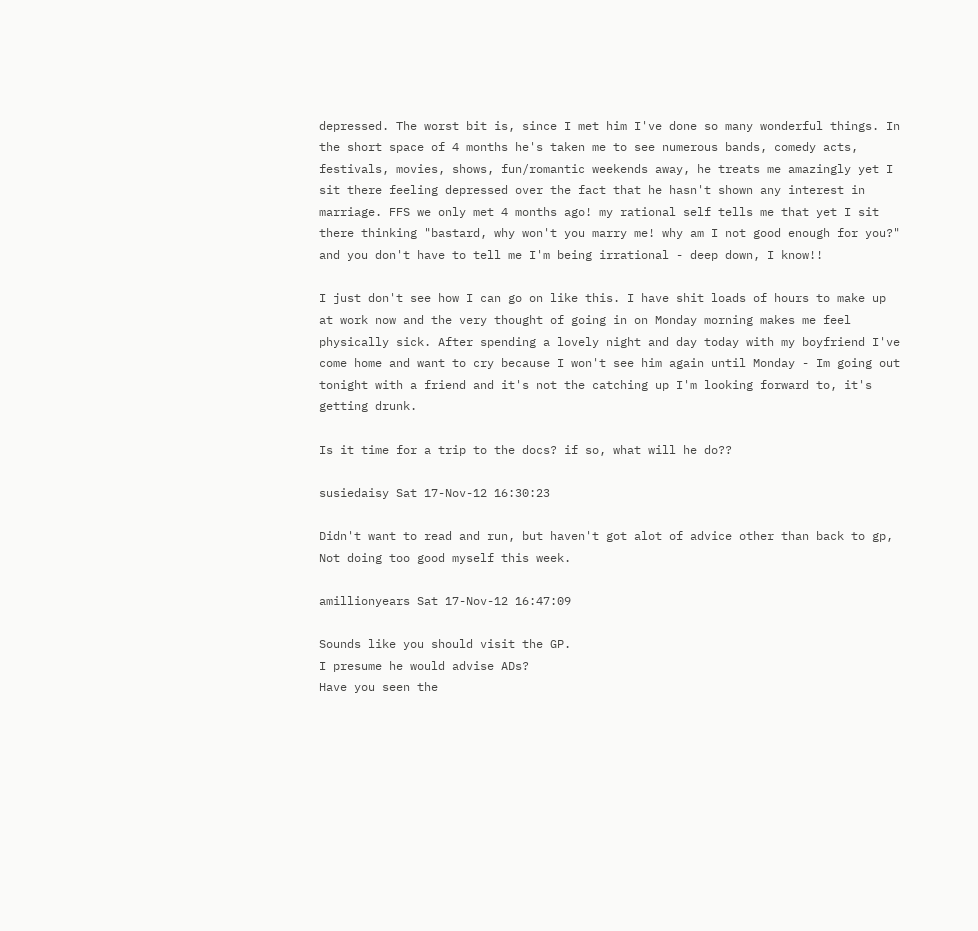depressed. The worst bit is, since I met him I've done so many wonderful things. In the short space of 4 months he's taken me to see numerous bands, comedy acts, festivals, movies, shows, fun/romantic weekends away, he treats me amazingly yet I sit there feeling depressed over the fact that he hasn't shown any interest in marriage. FFS we only met 4 months ago! my rational self tells me that yet I sit there thinking "bastard, why won't you marry me! why am I not good enough for you?" and you don't have to tell me I'm being irrational - deep down, I know!!

I just don't see how I can go on like this. I have shit loads of hours to make up at work now and the very thought of going in on Monday morning makes me feel physically sick. After spending a lovely night and day today with my boyfriend I've come home and want to cry because I won't see him again until Monday - Im going out tonight with a friend and it's not the catching up I'm looking forward to, it's getting drunk.

Is it time for a trip to the docs? if so, what will he do??

susiedaisy Sat 17-Nov-12 16:30:23

Didn't want to read and run, but haven't got alot of advice other than back to gp,
Not doing too good myself this week.

amillionyears Sat 17-Nov-12 16:47:09

Sounds like you should visit the GP.
I presume he would advise ADs?
Have you seen the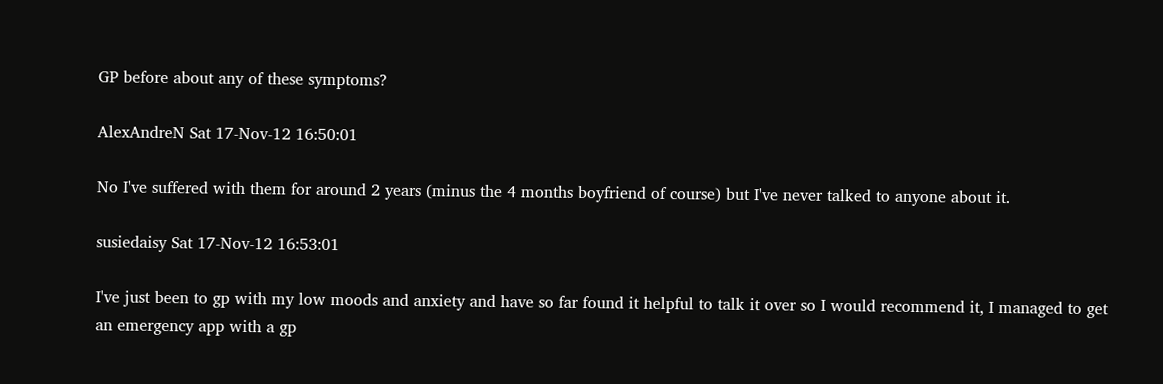GP before about any of these symptoms?

AlexAndreN Sat 17-Nov-12 16:50:01

No I've suffered with them for around 2 years (minus the 4 months boyfriend of course) but I've never talked to anyone about it.

susiedaisy Sat 17-Nov-12 16:53:01

I've just been to gp with my low moods and anxiety and have so far found it helpful to talk it over so I would recommend it, I managed to get an emergency app with a gp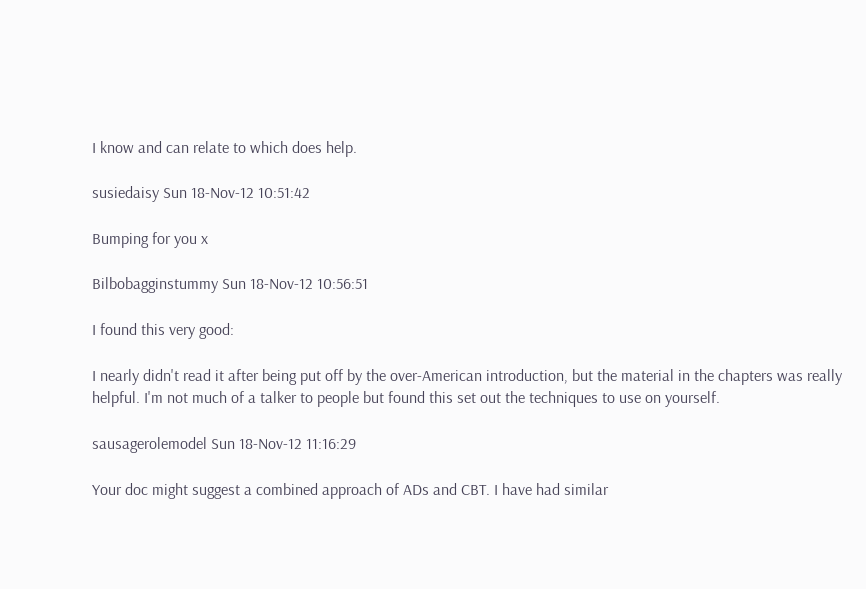I know and can relate to which does help.

susiedaisy Sun 18-Nov-12 10:51:42

Bumping for you x

Bilbobagginstummy Sun 18-Nov-12 10:56:51

I found this very good:

I nearly didn't read it after being put off by the over-American introduction, but the material in the chapters was really helpful. I'm not much of a talker to people but found this set out the techniques to use on yourself.

sausagerolemodel Sun 18-Nov-12 11:16:29

Your doc might suggest a combined approach of ADs and CBT. I have had similar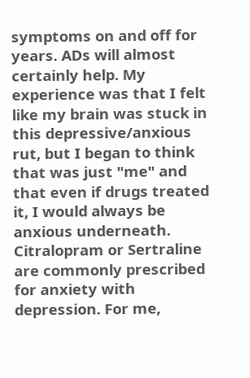symptoms on and off for years. ADs will almost certainly help. My experience was that I felt like my brain was stuck in this depressive/anxious rut, but I began to think that was just "me" and that even if drugs treated it, I would always be anxious underneath. Citralopram or Sertraline are commonly prescribed for anxiety with depression. For me,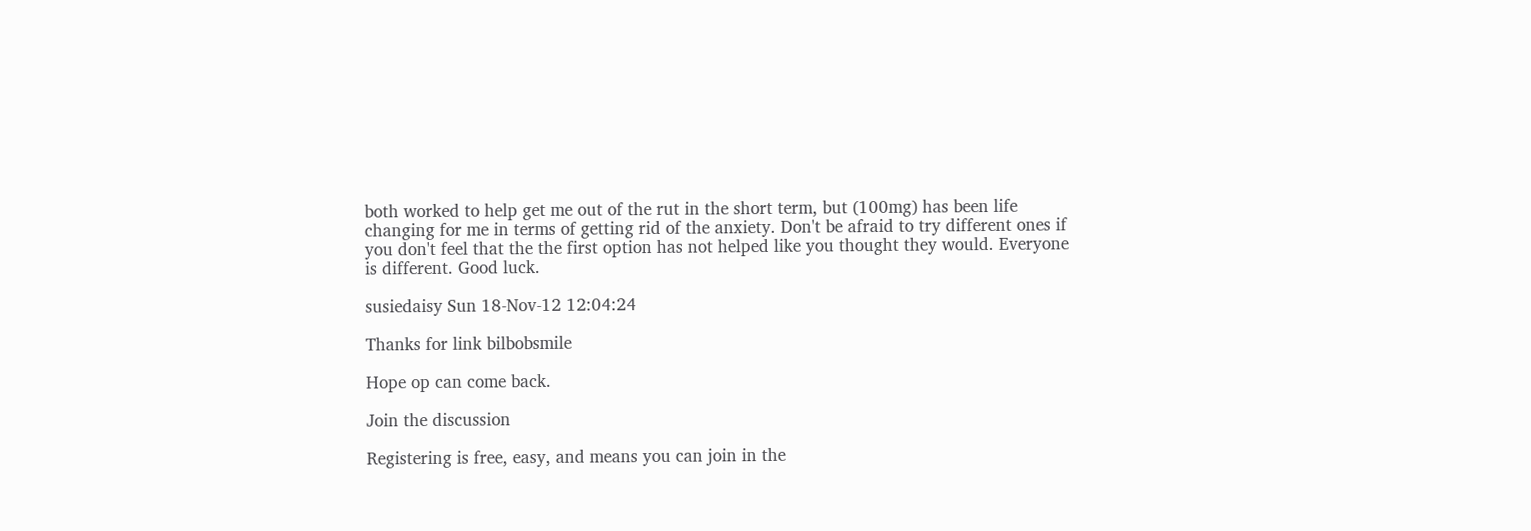both worked to help get me out of the rut in the short term, but (100mg) has been life changing for me in terms of getting rid of the anxiety. Don't be afraid to try different ones if you don't feel that the the first option has not helped like you thought they would. Everyone is different. Good luck.

susiedaisy Sun 18-Nov-12 12:04:24

Thanks for link bilbobsmile

Hope op can come back.

Join the discussion

Registering is free, easy, and means you can join in the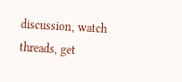discussion, watch threads, get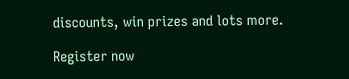discounts, win prizes and lots more.

Register now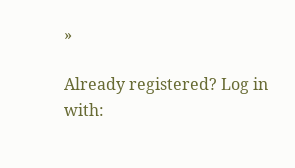»

Already registered? Log in with: